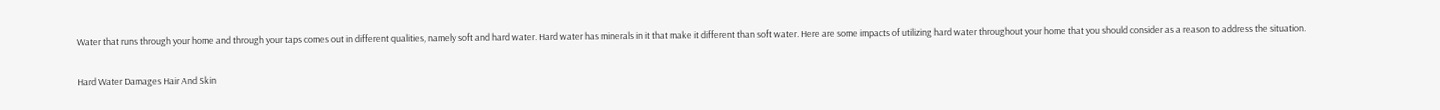Water that runs through your home and through your taps comes out in different qualities, namely soft and hard water. Hard water has minerals in it that make it different than soft water. Here are some impacts of utilizing hard water throughout your home that you should consider as a reason to address the situation.

Hard Water Damages Hair And Skin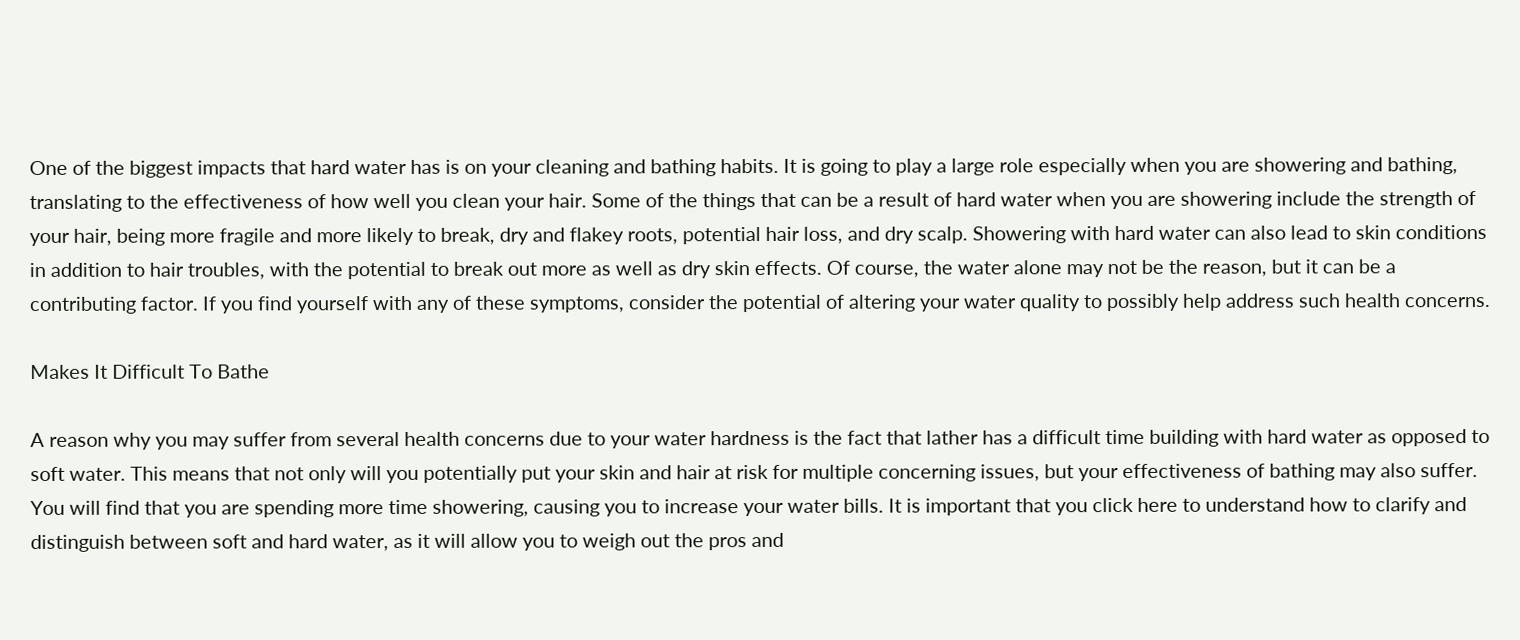One of the biggest impacts that hard water has is on your cleaning and bathing habits. It is going to play a large role especially when you are showering and bathing, translating to the effectiveness of how well you clean your hair. Some of the things that can be a result of hard water when you are showering include the strength of your hair, being more fragile and more likely to break, dry and flakey roots, potential hair loss, and dry scalp. Showering with hard water can also lead to skin conditions in addition to hair troubles, with the potential to break out more as well as dry skin effects. Of course, the water alone may not be the reason, but it can be a contributing factor. If you find yourself with any of these symptoms, consider the potential of altering your water quality to possibly help address such health concerns.

Makes It Difficult To Bathe

A reason why you may suffer from several health concerns due to your water hardness is the fact that lather has a difficult time building with hard water as opposed to soft water. This means that not only will you potentially put your skin and hair at risk for multiple concerning issues, but your effectiveness of bathing may also suffer. You will find that you are spending more time showering, causing you to increase your water bills. It is important that you click here to understand how to clarify and distinguish between soft and hard water, as it will allow you to weigh out the pros and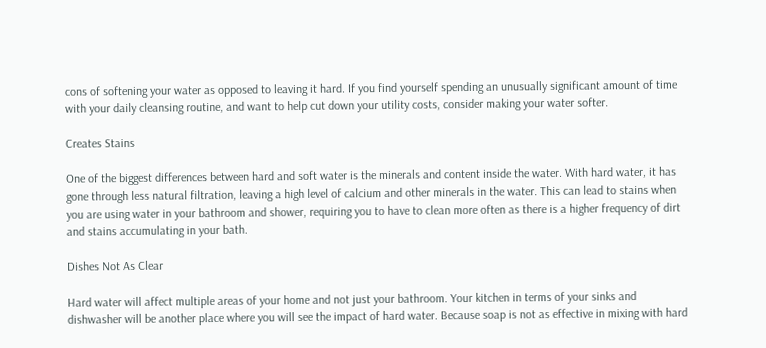cons of softening your water as opposed to leaving it hard. If you find yourself spending an unusually significant amount of time with your daily cleansing routine, and want to help cut down your utility costs, consider making your water softer.

Creates Stains

One of the biggest differences between hard and soft water is the minerals and content inside the water. With hard water, it has gone through less natural filtration, leaving a high level of calcium and other minerals in the water. This can lead to stains when you are using water in your bathroom and shower, requiring you to have to clean more often as there is a higher frequency of dirt and stains accumulating in your bath.

Dishes Not As Clear

Hard water will affect multiple areas of your home and not just your bathroom. Your kitchen in terms of your sinks and dishwasher will be another place where you will see the impact of hard water. Because soap is not as effective in mixing with hard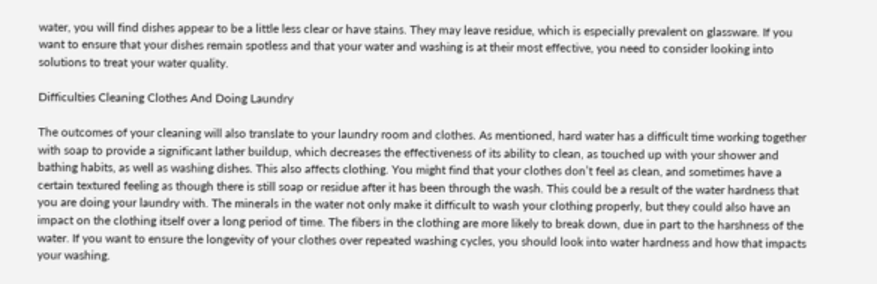water, you will find dishes appear to be a little less clear or have stains. They may leave residue, which is especially prevalent on glassware. If you want to ensure that your dishes remain spotless and that your water and washing is at their most effective, you need to consider looking into solutions to treat your water quality.

Difficulties Cleaning Clothes And Doing Laundry

The outcomes of your cleaning will also translate to your laundry room and clothes. As mentioned, hard water has a difficult time working together with soap to provide a significant lather buildup, which decreases the effectiveness of its ability to clean, as touched up with your shower and bathing habits, as well as washing dishes. This also affects clothing. You might find that your clothes don’t feel as clean, and sometimes have a certain textured feeling as though there is still soap or residue after it has been through the wash. This could be a result of the water hardness that you are doing your laundry with. The minerals in the water not only make it difficult to wash your clothing properly, but they could also have an impact on the clothing itself over a long period of time. The fibers in the clothing are more likely to break down, due in part to the harshness of the water. If you want to ensure the longevity of your clothes over repeated washing cycles, you should look into water hardness and how that impacts your washing.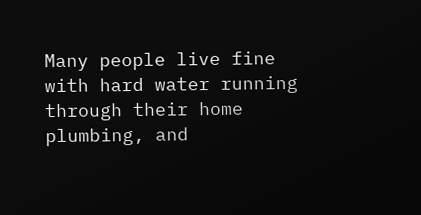Many people live fine with hard water running through their home plumbing, and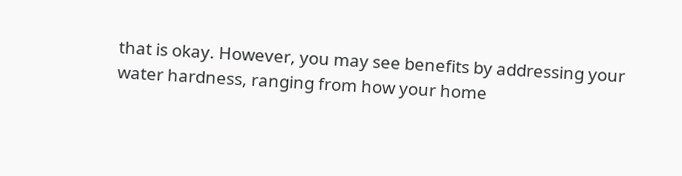that is okay. However, you may see benefits by addressing your water hardness, ranging from how your home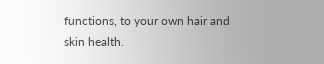functions, to your own hair and skin health.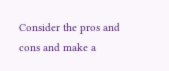Consider the pros and cons and make a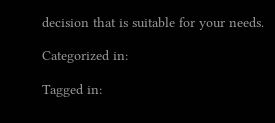decision that is suitable for your needs.

Categorized in:

Tagged in: